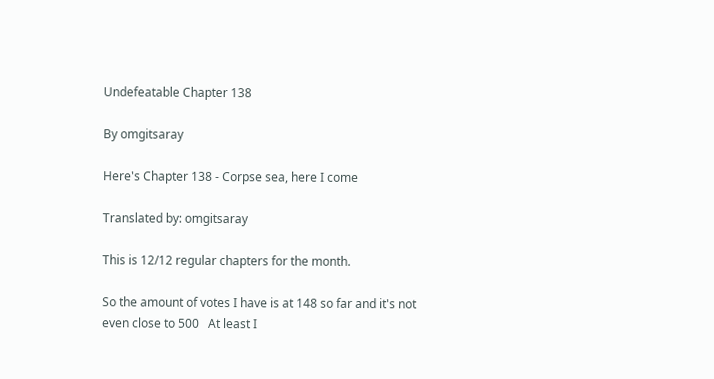Undefeatable Chapter 138

By omgitsaray

Here's Chapter 138 - Corpse sea, here I come

Translated by: omgitsaray

This is 12/12 regular chapters for the month.

So the amount of votes I have is at 148 so far and it's not even close to 500   At least I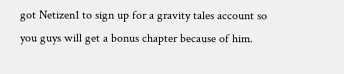got Netizen1 to sign up for a gravity tales account so you guys will get a bonus chapter because of him.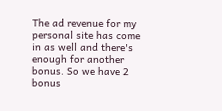The ad revenue for my personal site has come in as well and there's enough for another bonus. So we have 2 bonus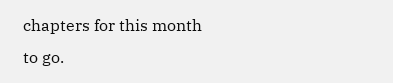chapters for this month to go.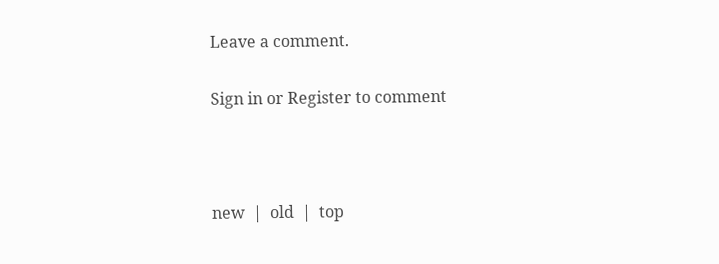Leave a comment.

Sign in or Register to comment



new  |  old  |  top